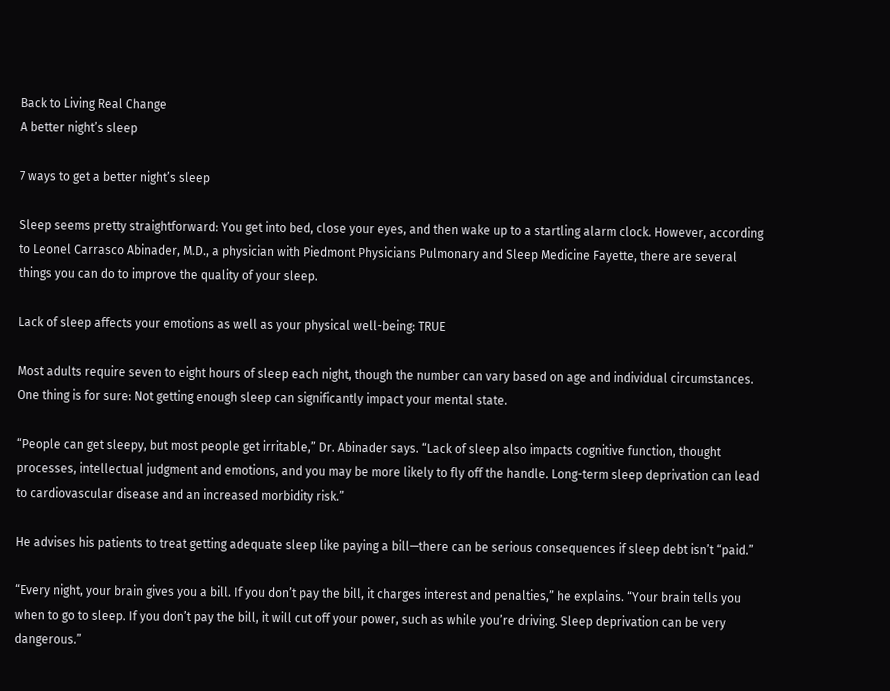Back to Living Real Change
A better night’s sleep

7 ways to get a better night’s sleep

Sleep seems pretty straightforward: You get into bed, close your eyes, and then wake up to a startling alarm clock. However, according to Leonel Carrasco Abinader, M.D., a physician with Piedmont Physicians Pulmonary and Sleep Medicine Fayette, there are several things you can do to improve the quality of your sleep.

Lack of sleep affects your emotions as well as your physical well-being: TRUE

Most adults require seven to eight hours of sleep each night, though the number can vary based on age and individual circumstances. One thing is for sure: Not getting enough sleep can significantly impact your mental state.

“People can get sleepy, but most people get irritable,” Dr. Abinader says. “Lack of sleep also impacts cognitive function, thought processes, intellectual judgment and emotions, and you may be more likely to fly off the handle. Long-term sleep deprivation can lead to cardiovascular disease and an increased morbidity risk.”

He advises his patients to treat getting adequate sleep like paying a bill—there can be serious consequences if sleep debt isn’t “paid.”

“Every night, your brain gives you a bill. If you don’t pay the bill, it charges interest and penalties,” he explains. “Your brain tells you when to go to sleep. If you don’t pay the bill, it will cut off your power, such as while you’re driving. Sleep deprivation can be very dangerous.”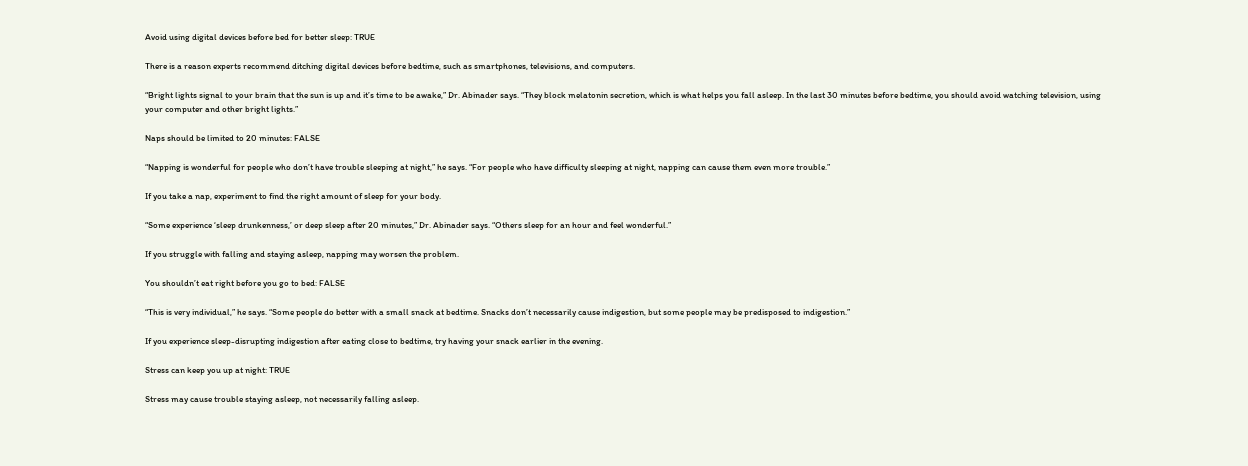Avoid using digital devices before bed for better sleep: TRUE

There is a reason experts recommend ditching digital devices before bedtime, such as smartphones, televisions, and computers.

“Bright lights signal to your brain that the sun is up and it’s time to be awake,” Dr. Abinader says. “They block melatonin secretion, which is what helps you fall asleep. In the last 30 minutes before bedtime, you should avoid watching television, using your computer and other bright lights.”

Naps should be limited to 20 minutes: FALSE

“Napping is wonderful for people who don’t have trouble sleeping at night,” he says. “For people who have difficulty sleeping at night, napping can cause them even more trouble.”

If you take a nap, experiment to find the right amount of sleep for your body.

“Some experience ‘sleep drunkenness,’ or deep sleep after 20 minutes,” Dr. Abinader says. “Others sleep for an hour and feel wonderful.”

If you struggle with falling and staying asleep, napping may worsen the problem.

You shouldn’t eat right before you go to bed: FALSE

“This is very individual,” he says. “Some people do better with a small snack at bedtime. Snacks don’t necessarily cause indigestion, but some people may be predisposed to indigestion.”

If you experience sleep-disrupting indigestion after eating close to bedtime, try having your snack earlier in the evening.

Stress can keep you up at night: TRUE

Stress may cause trouble staying asleep, not necessarily falling asleep.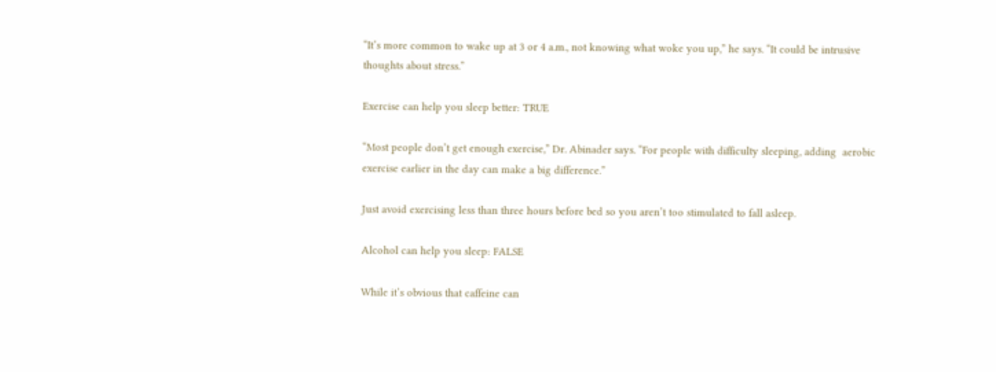“It’s more common to wake up at 3 or 4 a.m., not knowing what woke you up,” he says. “It could be intrusive thoughts about stress.”

Exercise can help you sleep better: TRUE

“Most people don’t get enough exercise,” Dr. Abinader says. “For people with difficulty sleeping, adding  aerobic exercise earlier in the day can make a big difference.”

Just avoid exercising less than three hours before bed so you aren’t too stimulated to fall asleep.

Alcohol can help you sleep: FALSE

While it’s obvious that caffeine can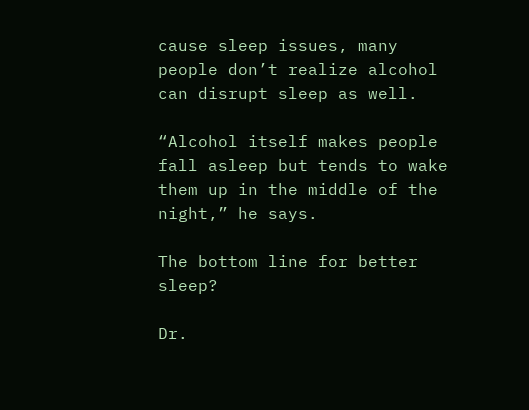cause sleep issues, many people don’t realize alcohol can disrupt sleep as well.

“Alcohol itself makes people fall asleep but tends to wake them up in the middle of the night,” he says.

The bottom line for better sleep?

Dr.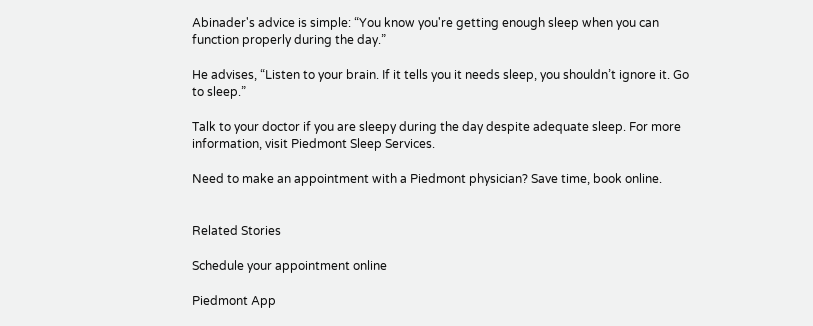Abinader's advice is simple: “You know you're getting enough sleep when you can function properly during the day.”

He advises, “Listen to your brain. If it tells you it needs sleep, you shouldn’t ignore it. Go to sleep.”

Talk to your doctor if you are sleepy during the day despite adequate sleep. For more information, visit Piedmont Sleep Services.

Need to make an appointment with a Piedmont physician? Save time, book online.


Related Stories

Schedule your appointment online

Piedmont App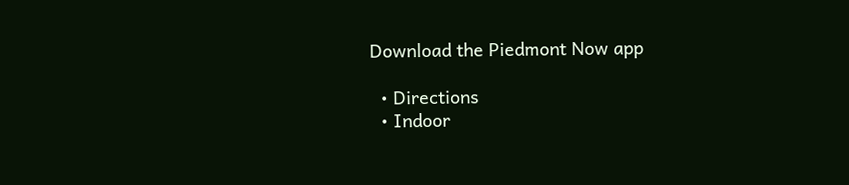Download the Piedmont Now app

  • Directions
  • Indoor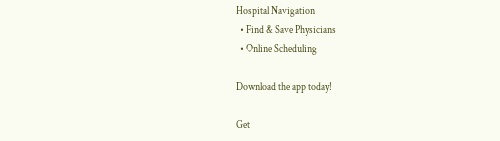Hospital Navigation
  • Find & Save Physicians
  • Online Scheduling

Download the app today!

Get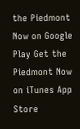the Piedmont Now on Google Play Get the Piedmont Now on iTunes App Store